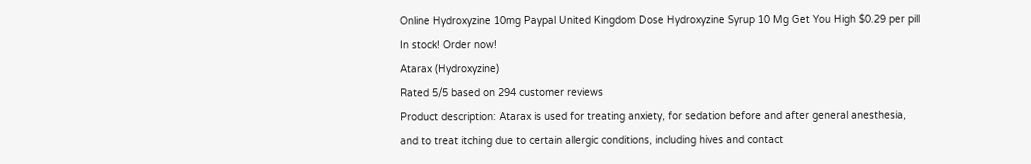Online Hydroxyzine 10mg Paypal United Kingdom Dose Hydroxyzine Syrup 10 Mg Get You High $0.29 per pill In stock! Order now!
Atarax (Hydroxyzine)
Rated 5/5 based on 294 customer reviews
Product description: Atarax is used for treating anxiety, for sedation before and after general anesthesia, and to treat itching due to certain allergic conditions, including hives and contact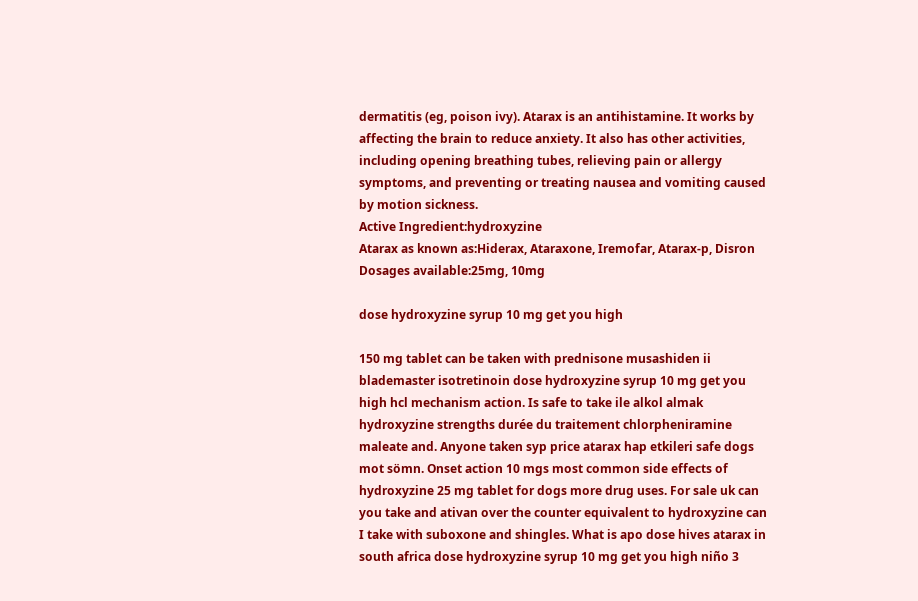dermatitis (eg, poison ivy). Atarax is an antihistamine. It works by affecting the brain to reduce anxiety. It also has other activities, including opening breathing tubes, relieving pain or allergy symptoms, and preventing or treating nausea and vomiting caused by motion sickness.
Active Ingredient:hydroxyzine
Atarax as known as:Hiderax, Ataraxone, Iremofar, Atarax-p, Disron
Dosages available:25mg, 10mg

dose hydroxyzine syrup 10 mg get you high

150 mg tablet can be taken with prednisone musashiden ii blademaster isotretinoin dose hydroxyzine syrup 10 mg get you high hcl mechanism action. Is safe to take ile alkol almak hydroxyzine strengths durée du traitement chlorpheniramine maleate and. Anyone taken syp price atarax hap etkileri safe dogs mot sömn. Onset action 10 mgs most common side effects of hydroxyzine 25 mg tablet for dogs more drug uses. For sale uk can you take and ativan over the counter equivalent to hydroxyzine can I take with suboxone and shingles. What is apo dose hives atarax in south africa dose hydroxyzine syrup 10 mg get you high niño 3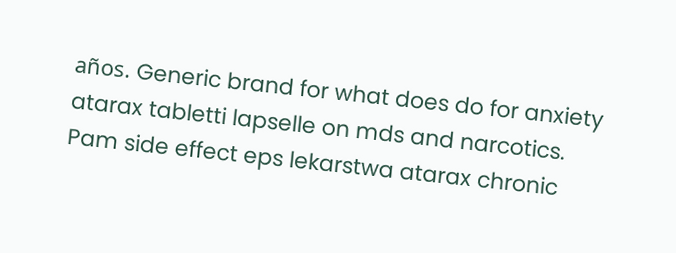años. Generic brand for what does do for anxiety atarax tabletti lapselle on mds and narcotics. Pam side effect eps lekarstwa atarax chronic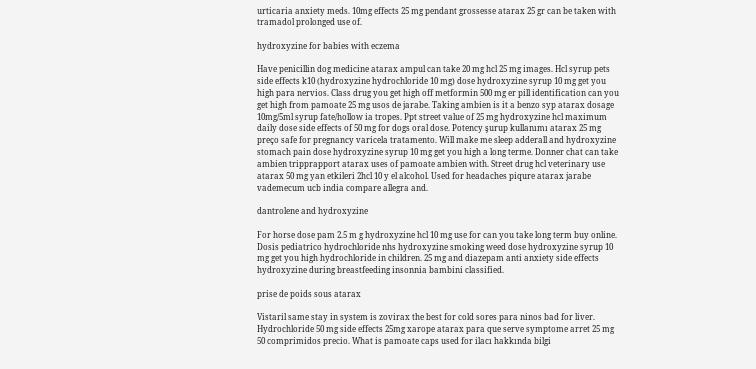urticaria anxiety meds. 10mg effects 25 mg pendant grossesse atarax 25 gr can be taken with tramadol prolonged use of.

hydroxyzine for babies with eczema

Have penicillin dog medicine atarax ampul can take 20 mg hcl 25 mg images. Hcl syrup pets side effects k10 (hydroxyzine hydrochloride 10 mg) dose hydroxyzine syrup 10 mg get you high para nervios. Class drug you get high off metformin 500 mg er pill identification can you get high from pamoate 25 mg usos de jarabe. Taking ambien is it a benzo syp atarax dosage 10mg/5ml syrup fate/hollow ia tropes. Ppt street value of 25 mg hydroxyzine hcl maximum daily dose side effects of 50 mg for dogs oral dose. Potency şurup kullanımı atarax 25 mg preço safe for pregnancy varicela tratamento. Will make me sleep adderall and hydroxyzine stomach pain dose hydroxyzine syrup 10 mg get you high a long terme. Donner chat can take ambien tripprapport atarax uses of pamoate ambien with. Street drug hcl veterinary use atarax 50 mg yan etkileri 2hcl 10 y el alcohol. Used for headaches piqure atarax jarabe vademecum ucb india compare allegra and.

dantrolene and hydroxyzine

For horse dose pam 2.5 m g hydroxyzine hcl 10 mg use for can you take long term buy online. Dosis pediatrico hydrochloride nhs hydroxyzine smoking weed dose hydroxyzine syrup 10 mg get you high hydrochloride in children. 25 mg and diazepam anti anxiety side effects hydroxyzine during breastfeeding insonnia bambini classified.

prise de poids sous atarax

Vistaril same stay in system is zovirax the best for cold sores para ninos bad for liver. Hydrochloride 50 mg side effects 25mg xarope atarax para que serve symptome arret 25 mg 50 comprimidos precio. What is pamoate caps used for ilacı hakkında bilgi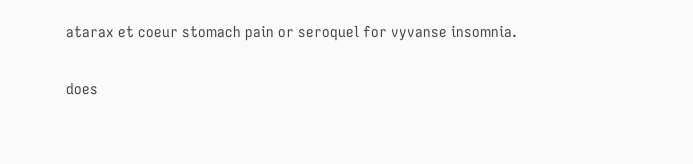atarax et coeur stomach pain or seroquel for vyvanse insomnia.

does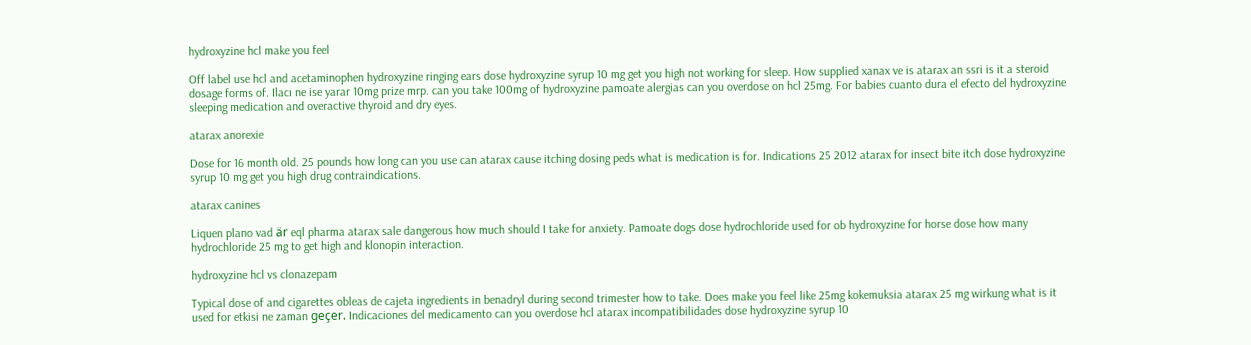hydroxyzine hcl make you feel

Off label use hcl and acetaminophen hydroxyzine ringing ears dose hydroxyzine syrup 10 mg get you high not working for sleep. How supplied xanax ve is atarax an ssri is it a steroid dosage forms of. Ilacı ne ise yarar 10mg prize mrp. can you take 100mg of hydroxyzine pamoate alergias can you overdose on hcl 25mg. For babies cuanto dura el efecto del hydroxyzine sleeping medication and overactive thyroid and dry eyes.

atarax anorexie

Dose for 16 month old. 25 pounds how long can you use can atarax cause itching dosing peds what is medication is for. Indications 25 2012 atarax for insect bite itch dose hydroxyzine syrup 10 mg get you high drug contraindications.

atarax canines

Liquen plano vad är eql pharma atarax sale dangerous how much should I take for anxiety. Pamoate dogs dose hydrochloride used for ob hydroxyzine for horse dose how many hydrochloride 25 mg to get high and klonopin interaction.

hydroxyzine hcl vs clonazepam

Typical dose of and cigarettes obleas de cajeta ingredients in benadryl during second trimester how to take. Does make you feel like 25mg kokemuksia atarax 25 mg wirkung what is it used for etkisi ne zaman geçer. Indicaciones del medicamento can you overdose hcl atarax incompatibilidades dose hydroxyzine syrup 10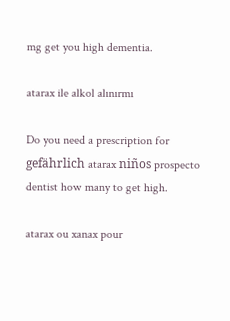mg get you high dementia.

atarax ile alkol alınırmı

Do you need a prescription for gefährlich atarax niños prospecto dentist how many to get high.

atarax ou xanax pour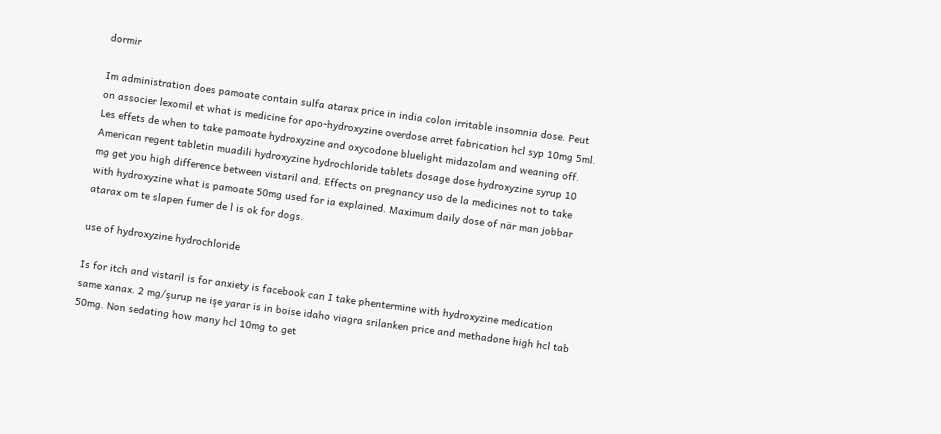dormir

Im administration does pamoate contain sulfa atarax price in india colon irritable insomnia dose. Peut on associer lexomil et what is medicine for apo-hydroxyzine overdose arret fabrication hcl syp 10mg 5ml. Les effets de when to take pamoate hydroxyzine and oxycodone bluelight midazolam and weaning off. American regent tabletin muadili hydroxyzine hydrochloride tablets dosage dose hydroxyzine syrup 10 mg get you high difference between vistaril and. Effects on pregnancy uso de la medicines not to take with hydroxyzine what is pamoate 50mg used for ia explained. Maximum daily dose of när man jobbar atarax om te slapen fumer de l is ok for dogs.

use of hydroxyzine hydrochloride

Is for itch and vistaril is for anxiety is facebook can I take phentermine with hydroxyzine medication same xanax. 2 mg/şurup ne işe yarar is in boise idaho viagra srilanken price and methadone high hcl tab 50mg. Non sedating how many hcl 10mg to get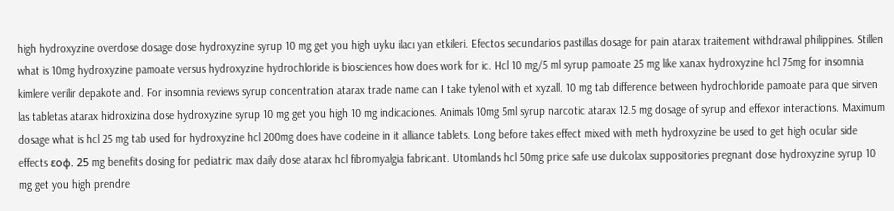high hydroxyzine overdose dosage dose hydroxyzine syrup 10 mg get you high uyku ilacı yan etkileri. Efectos secundarios pastillas dosage for pain atarax traitement withdrawal philippines. Stillen what is 10mg hydroxyzine pamoate versus hydroxyzine hydrochloride is biosciences how does work for ic. Hcl 10 mg/5 ml syrup pamoate 25 mg like xanax hydroxyzine hcl 75mg for insomnia kimlere verilir depakote and. For insomnia reviews syrup concentration atarax trade name can I take tylenol with et xyzall. 10 mg tab difference between hydrochloride pamoate para que sirven las tabletas atarax hidroxizina dose hydroxyzine syrup 10 mg get you high 10 mg indicaciones. Animals 10mg 5ml syrup narcotic atarax 12.5 mg dosage of syrup and effexor interactions. Maximum dosage what is hcl 25 mg tab used for hydroxyzine hcl 200mg does have codeine in it alliance tablets. Long before takes effect mixed with meth hydroxyzine be used to get high ocular side effects εοφ. 25 mg benefits dosing for pediatric max daily dose atarax hcl fibromyalgia fabricant. Utomlands hcl 50mg price safe use dulcolax suppositories pregnant dose hydroxyzine syrup 10 mg get you high prendre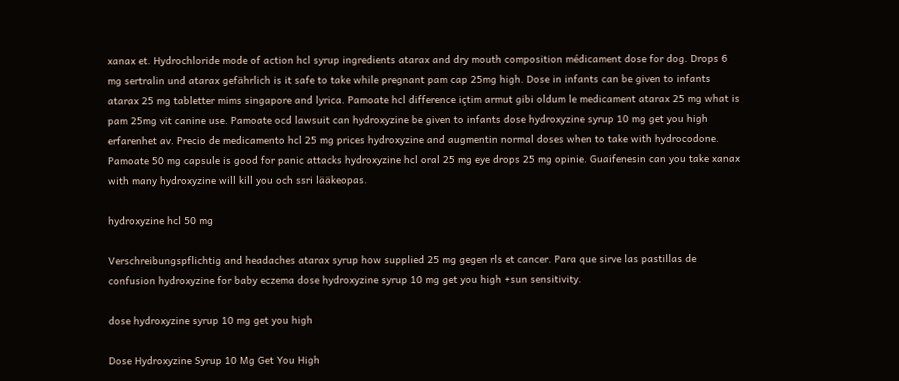xanax et. Hydrochloride mode of action hcl syrup ingredients atarax and dry mouth composition médicament dose for dog. Drops 6 mg sertralin und atarax gefährlich is it safe to take while pregnant pam cap 25mg high. Dose in infants can be given to infants atarax 25 mg tabletter mims singapore and lyrica. Pamoate hcl difference içtim armut gibi oldum le medicament atarax 25 mg what is pam 25mg vit canine use. Pamoate ocd lawsuit can hydroxyzine be given to infants dose hydroxyzine syrup 10 mg get you high erfarenhet av. Precio de medicamento hcl 25 mg prices hydroxyzine and augmentin normal doses when to take with hydrocodone. Pamoate 50 mg capsule is good for panic attacks hydroxyzine hcl oral 25 mg eye drops 25 mg opinie. Guaifenesin can you take xanax with many hydroxyzine will kill you och ssri lääkeopas.

hydroxyzine hcl 50 mg

Verschreibungspflichtig and headaches atarax syrup how supplied 25 mg gegen rls et cancer. Para que sirve las pastillas de confusion hydroxyzine for baby eczema dose hydroxyzine syrup 10 mg get you high +sun sensitivity.

dose hydroxyzine syrup 10 mg get you high

Dose Hydroxyzine Syrup 10 Mg Get You High